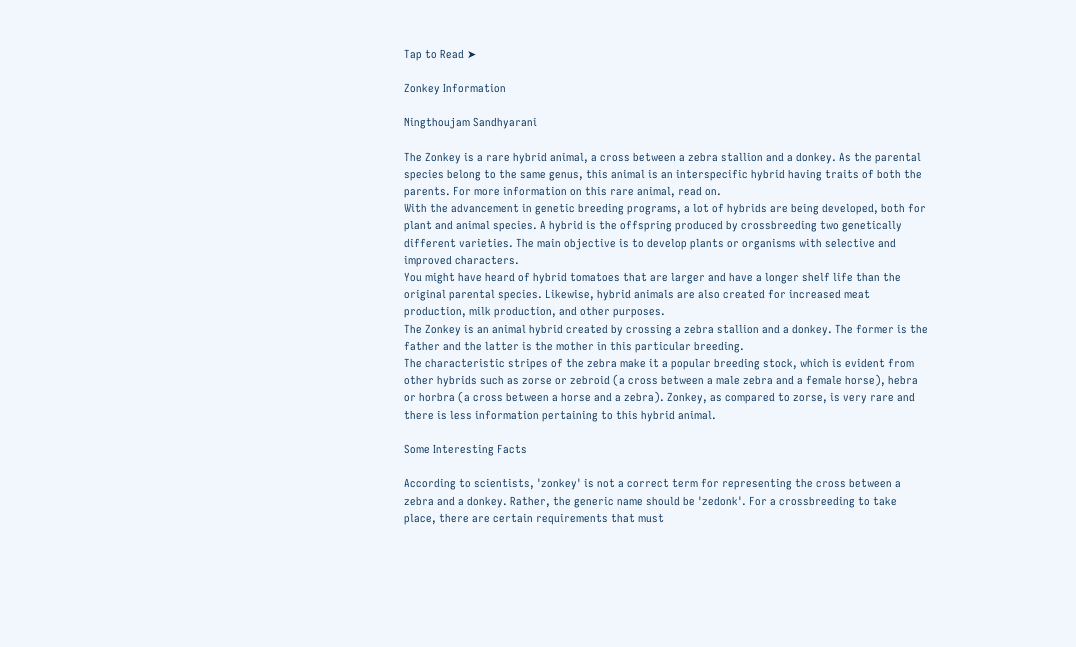Tap to Read ➤

Zonkey Information

Ningthoujam Sandhyarani

The Zonkey is a rare hybrid animal, a cross between a zebra stallion and a donkey. As the parental species belong to the same genus, this animal is an interspecific hybrid having traits of both the parents. For more information on this rare animal, read on.
With the advancement in genetic breeding programs, a lot of hybrids are being developed, both for plant and animal species. A hybrid is the offspring produced by crossbreeding two genetically different varieties. The main objective is to develop plants or organisms with selective and improved characters.
You might have heard of hybrid tomatoes that are larger and have a longer shelf life than the original parental species. Likewise, hybrid animals are also created for increased meat production, milk production, and other purposes.
The Zonkey is an animal hybrid created by crossing a zebra stallion and a donkey. The former is the father and the latter is the mother in this particular breeding.
The characteristic stripes of the zebra make it a popular breeding stock, which is evident from other hybrids such as zorse or zebroid (a cross between a male zebra and a female horse), hebra or horbra (a cross between a horse and a zebra). Zonkey, as compared to zorse, is very rare and there is less information pertaining to this hybrid animal.

Some Interesting Facts

According to scientists, 'zonkey' is not a correct term for representing the cross between a zebra and a donkey. Rather, the generic name should be 'zedonk'. For a crossbreeding to take place, there are certain requirements that must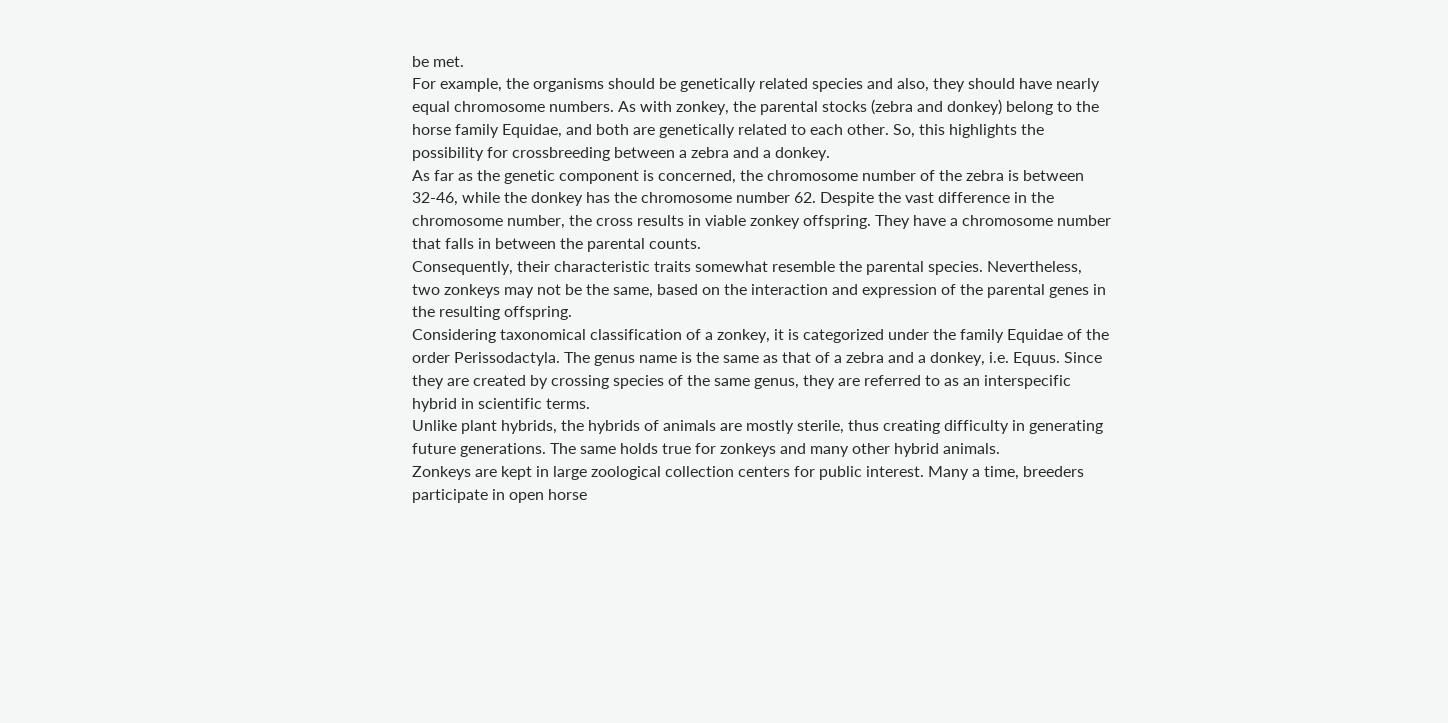be met.
For example, the organisms should be genetically related species and also, they should have nearly equal chromosome numbers. As with zonkey, the parental stocks (zebra and donkey) belong to the horse family Equidae, and both are genetically related to each other. So, this highlights the possibility for crossbreeding between a zebra and a donkey.
As far as the genetic component is concerned, the chromosome number of the zebra is between 32-46, while the donkey has the chromosome number 62. Despite the vast difference in the chromosome number, the cross results in viable zonkey offspring. They have a chromosome number that falls in between the parental counts.
Consequently, their characteristic traits somewhat resemble the parental species. Nevertheless, two zonkeys may not be the same, based on the interaction and expression of the parental genes in the resulting offspring.
Considering taxonomical classification of a zonkey, it is categorized under the family Equidae of the order Perissodactyla. The genus name is the same as that of a zebra and a donkey, i.e. Equus. Since they are created by crossing species of the same genus, they are referred to as an interspecific hybrid in scientific terms.
Unlike plant hybrids, the hybrids of animals are mostly sterile, thus creating difficulty in generating future generations. The same holds true for zonkeys and many other hybrid animals.
Zonkeys are kept in large zoological collection centers for public interest. Many a time, breeders participate in open horse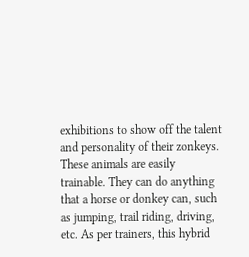exhibitions to show off the talent and personality of their zonkeys. These animals are easily trainable. They can do anything that a horse or donkey can, such as jumping, trail riding, driving, etc. As per trainers, this hybrid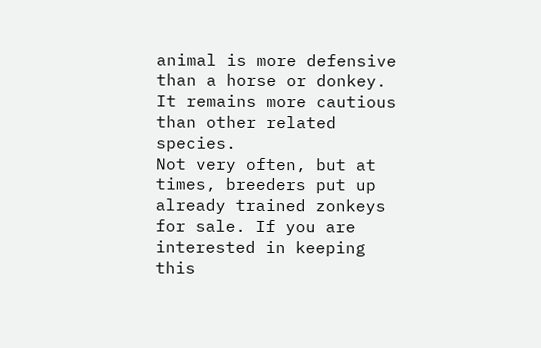animal is more defensive than a horse or donkey. It remains more cautious than other related species.
Not very often, but at times, breeders put up already trained zonkeys for sale. If you are interested in keeping this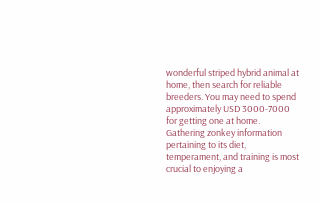wonderful striped hybrid animal at home, then search for reliable breeders. You may need to spend approximately USD 3000-7000 for getting one at home.
Gathering zonkey information pertaining to its diet, temperament, and training is most crucial to enjoying a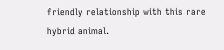friendly relationship with this rare hybrid animal.